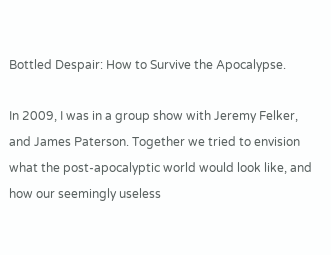Bottled Despair: How to Survive the Apocalypse.

In 2009, I was in a group show with Jeremy Felker, and James Paterson. Together we tried to envision what the post-apocalyptic world would look like, and how our seemingly useless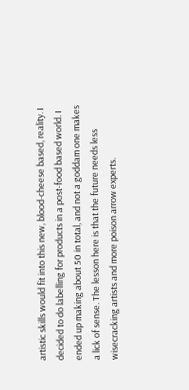artistic skills would fit into this new, blood-cheese based, reality. I decided to do labelling for products in a post-food based world. I ended up making about 50 in total, and not a goddam one makes a lick of sense. The lesson here is that the future needs less wisecracking artists and more poison arrow experts.